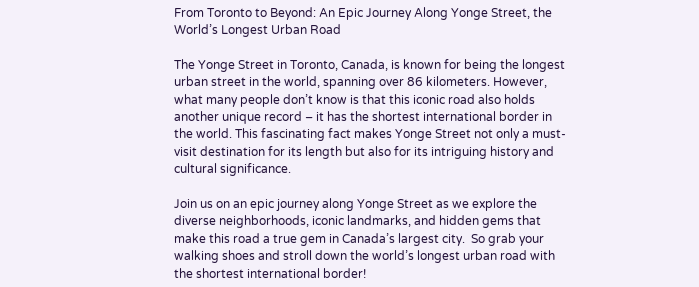From Toronto to Beyond: An Epic Journey Along Yonge Street, the World’s Longest Urban Road

The Yonge Street in Toronto, Canada, is known for being the longest urban street in the world, spanning over 86 kilometers. However, what many people don’t know is that this iconic road also holds another unique record – it has the shortest international border in the world. This fascinating fact makes Yonge Street not only a must-visit destination for its length but also for its intriguing history and cultural significance.

Join us on an epic journey along Yonge Street as we explore the diverse neighborhoods, iconic landmarks, and hidden gems that make this road a true gem in Canada’s largest city.  So grab your walking shoes and stroll down the world’s longest urban road with the shortest international border!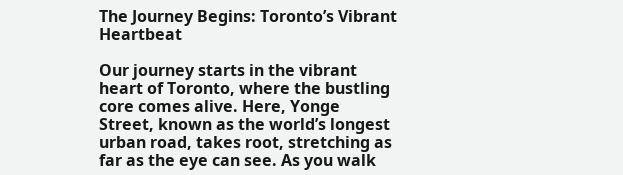The Journey Begins: Toronto’s Vibrant Heartbeat

Our journey starts in the vibrant heart of Toronto, where the bustling core comes alive. Here, Yonge Street, known as the world’s longest urban road, takes root, stretching as far as the eye can see. As you walk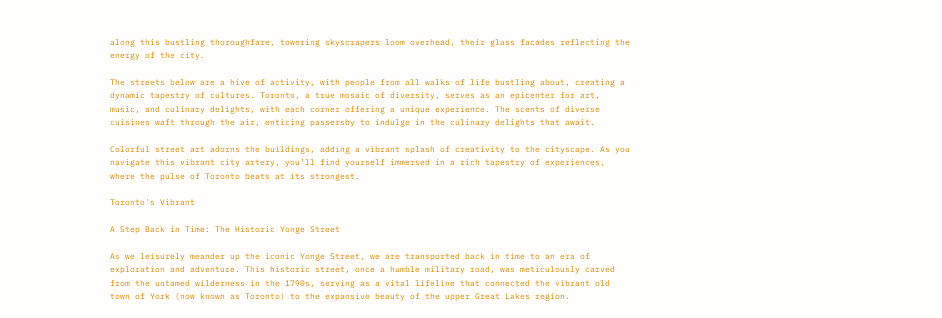along this bustling thoroughfare, towering skyscrapers loom overhead, their glass facades reflecting the energy of the city.

The streets below are a hive of activity, with people from all walks of life bustling about, creating a dynamic tapestry of cultures. Toronto, a true mosaic of diversity, serves as an epicenter for art, music, and culinary delights, with each corner offering a unique experience. The scents of diverse cuisines waft through the air, enticing passersby to indulge in the culinary delights that await.

Colorful street art adorns the buildings, adding a vibrant splash of creativity to the cityscape. As you navigate this vibrant city artery, you’ll find yourself immersed in a rich tapestry of experiences, where the pulse of Toronto beats at its strongest.

Toronto's Vibrant

A Step Back in Time: The Historic Yonge Street

As we leisurely meander up the iconic Yonge Street, we are transported back in time to an era of exploration and adventure. This historic street, once a humble military road, was meticulously carved from the untamed wilderness in the 1790s, serving as a vital lifeline that connected the vibrant old town of York (now known as Toronto) to the expansive beauty of the upper Great Lakes region.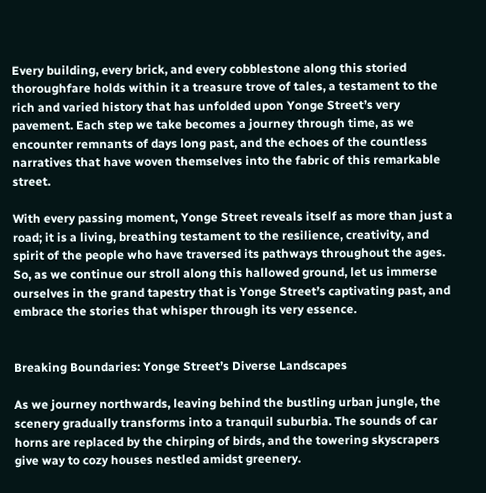Every building, every brick, and every cobblestone along this storied thoroughfare holds within it a treasure trove of tales, a testament to the rich and varied history that has unfolded upon Yonge Street’s very pavement. Each step we take becomes a journey through time, as we encounter remnants of days long past, and the echoes of the countless narratives that have woven themselves into the fabric of this remarkable street.

With every passing moment, Yonge Street reveals itself as more than just a road; it is a living, breathing testament to the resilience, creativity, and spirit of the people who have traversed its pathways throughout the ages. So, as we continue our stroll along this hallowed ground, let us immerse ourselves in the grand tapestry that is Yonge Street’s captivating past, and embrace the stories that whisper through its very essence.


Breaking Boundaries: Yonge Street’s Diverse Landscapes

As we journey northwards, leaving behind the bustling urban jungle, the scenery gradually transforms into a tranquil suburbia. The sounds of car horns are replaced by the chirping of birds, and the towering skyscrapers give way to cozy houses nestled amidst greenery.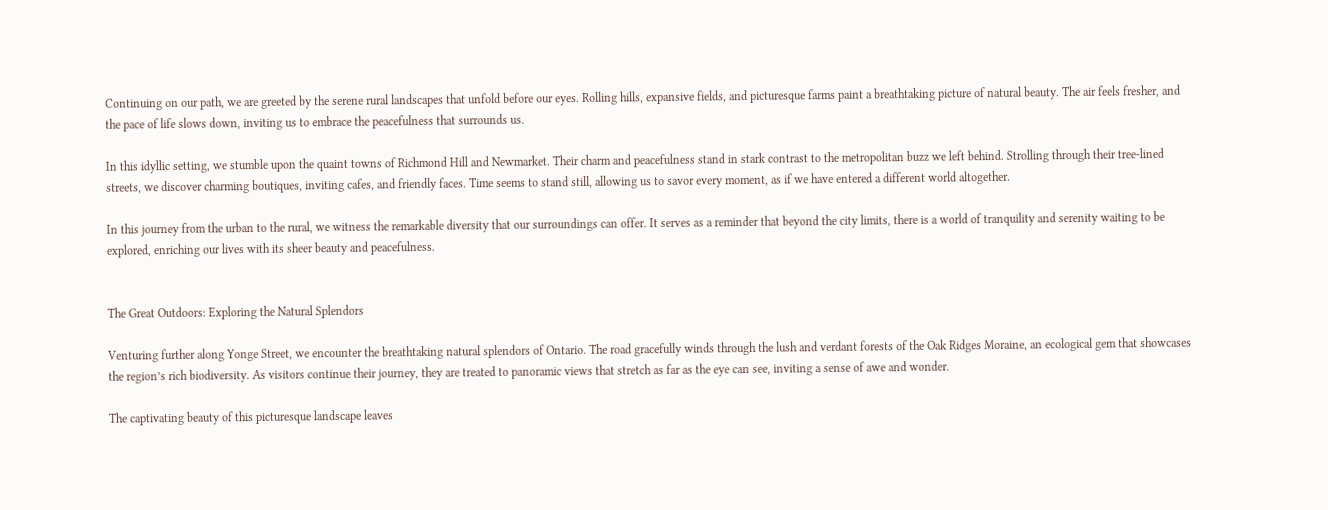Continuing on our path, we are greeted by the serene rural landscapes that unfold before our eyes. Rolling hills, expansive fields, and picturesque farms paint a breathtaking picture of natural beauty. The air feels fresher, and the pace of life slows down, inviting us to embrace the peacefulness that surrounds us.

In this idyllic setting, we stumble upon the quaint towns of Richmond Hill and Newmarket. Their charm and peacefulness stand in stark contrast to the metropolitan buzz we left behind. Strolling through their tree-lined streets, we discover charming boutiques, inviting cafes, and friendly faces. Time seems to stand still, allowing us to savor every moment, as if we have entered a different world altogether.

In this journey from the urban to the rural, we witness the remarkable diversity that our surroundings can offer. It serves as a reminder that beyond the city limits, there is a world of tranquility and serenity waiting to be explored, enriching our lives with its sheer beauty and peacefulness.


The Great Outdoors: Exploring the Natural Splendors

Venturing further along Yonge Street, we encounter the breathtaking natural splendors of Ontario. The road gracefully winds through the lush and verdant forests of the Oak Ridges Moraine, an ecological gem that showcases the region’s rich biodiversity. As visitors continue their journey, they are treated to panoramic views that stretch as far as the eye can see, inviting a sense of awe and wonder.

The captivating beauty of this picturesque landscape leaves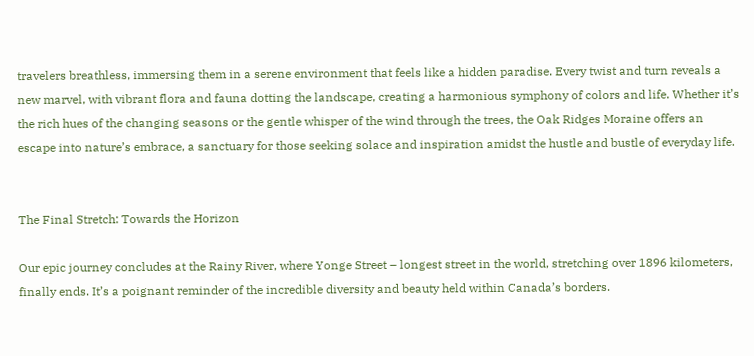travelers breathless, immersing them in a serene environment that feels like a hidden paradise. Every twist and turn reveals a new marvel, with vibrant flora and fauna dotting the landscape, creating a harmonious symphony of colors and life. Whether it’s the rich hues of the changing seasons or the gentle whisper of the wind through the trees, the Oak Ridges Moraine offers an escape into nature’s embrace, a sanctuary for those seeking solace and inspiration amidst the hustle and bustle of everyday life.


The Final Stretch: Towards the Horizon

Our epic journey concludes at the Rainy River, where Yonge Street – longest street in the world, stretching over 1896 kilometers, finally ends. It’s a poignant reminder of the incredible diversity and beauty held within Canada’s borders.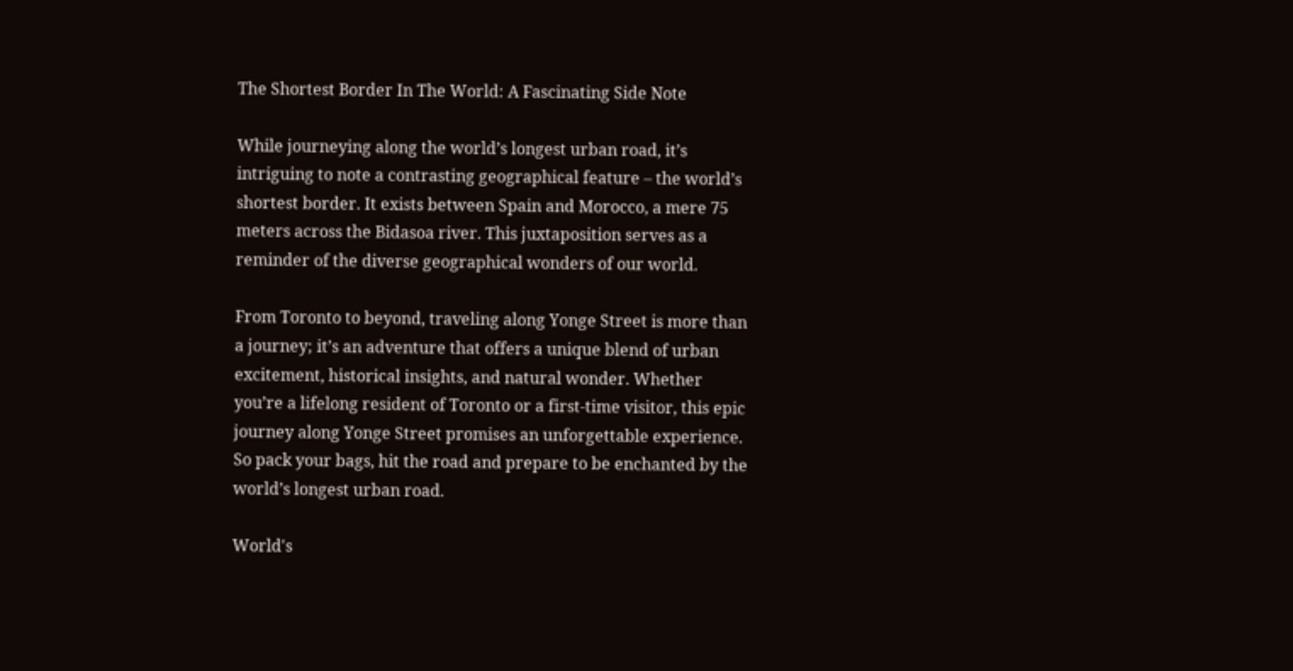The Shortest Border In The World: A Fascinating Side Note

While journeying along the world’s longest urban road, it’s intriguing to note a contrasting geographical feature – the world’s shortest border. It exists between Spain and Morocco, a mere 75 meters across the Bidasoa river. This juxtaposition serves as a reminder of the diverse geographical wonders of our world.

From Toronto to beyond, traveling along Yonge Street is more than a journey; it’s an adventure that offers a unique blend of urban excitement, historical insights, and natural wonder. Whether you’re a lifelong resident of Toronto or a first-time visitor, this epic journey along Yonge Street promises an unforgettable experience. So pack your bags, hit the road and prepare to be enchanted by the world’s longest urban road.

World's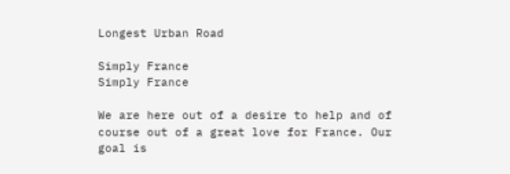Longest Urban Road

Simply France
Simply France

We are here out of a desire to help and of course out of a great love for France. Our goal is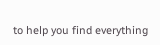to help you find everything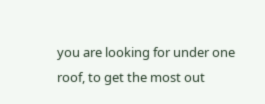you are looking for under one roof, to get the most out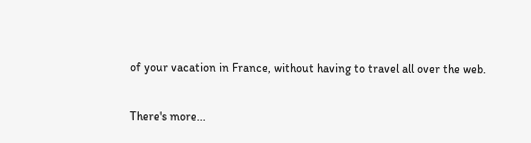of your vacation in France, without having to travel all over the web.

There's more...